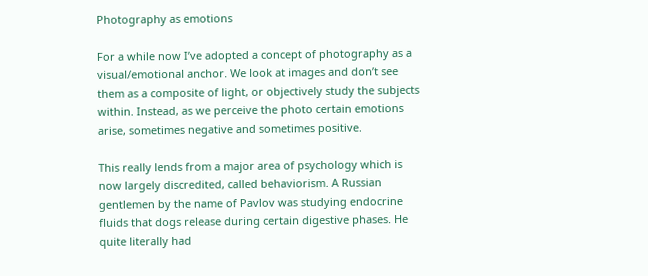Photography as emotions

For a while now I’ve adopted a concept of photography as a visual/emotional anchor. We look at images and don’t see them as a composite of light, or objectively study the subjects within. Instead, as we perceive the photo certain emotions arise, sometimes negative and sometimes positive.

This really lends from a major area of psychology which is now largely discredited, called behaviorism. A Russian gentlemen by the name of Pavlov was studying endocrine fluids that dogs release during certain digestive phases. He quite literally had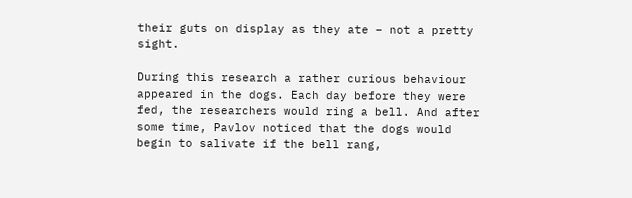their guts on display as they ate – not a pretty sight.

During this research a rather curious behaviour appeared in the dogs. Each day before they were fed, the researchers would ring a bell. And after some time, Pavlov noticed that the dogs would begin to salivate if the bell rang,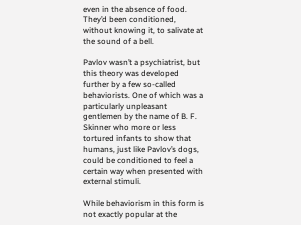even in the absence of food. They’d been conditioned, without knowing it, to salivate at the sound of a bell.

Pavlov wasn’t a psychiatrist, but this theory was developed further by a few so-called behaviorists. One of which was a particularly unpleasant gentlemen by the name of B. F. Skinner who more or less tortured infants to show that humans, just like Pavlov’s dogs, could be conditioned to feel a certain way when presented with external stimuli.

While behaviorism in this form is not exactly popular at the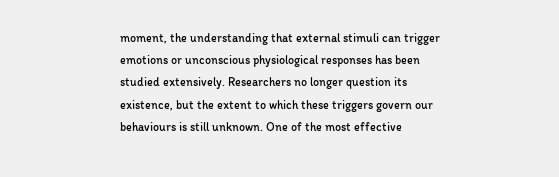moment, the understanding that external stimuli can trigger emotions or unconscious physiological responses has been studied extensively. Researchers no longer question its existence, but the extent to which these triggers govern our behaviours is still unknown. One of the most effective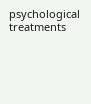psychological treatments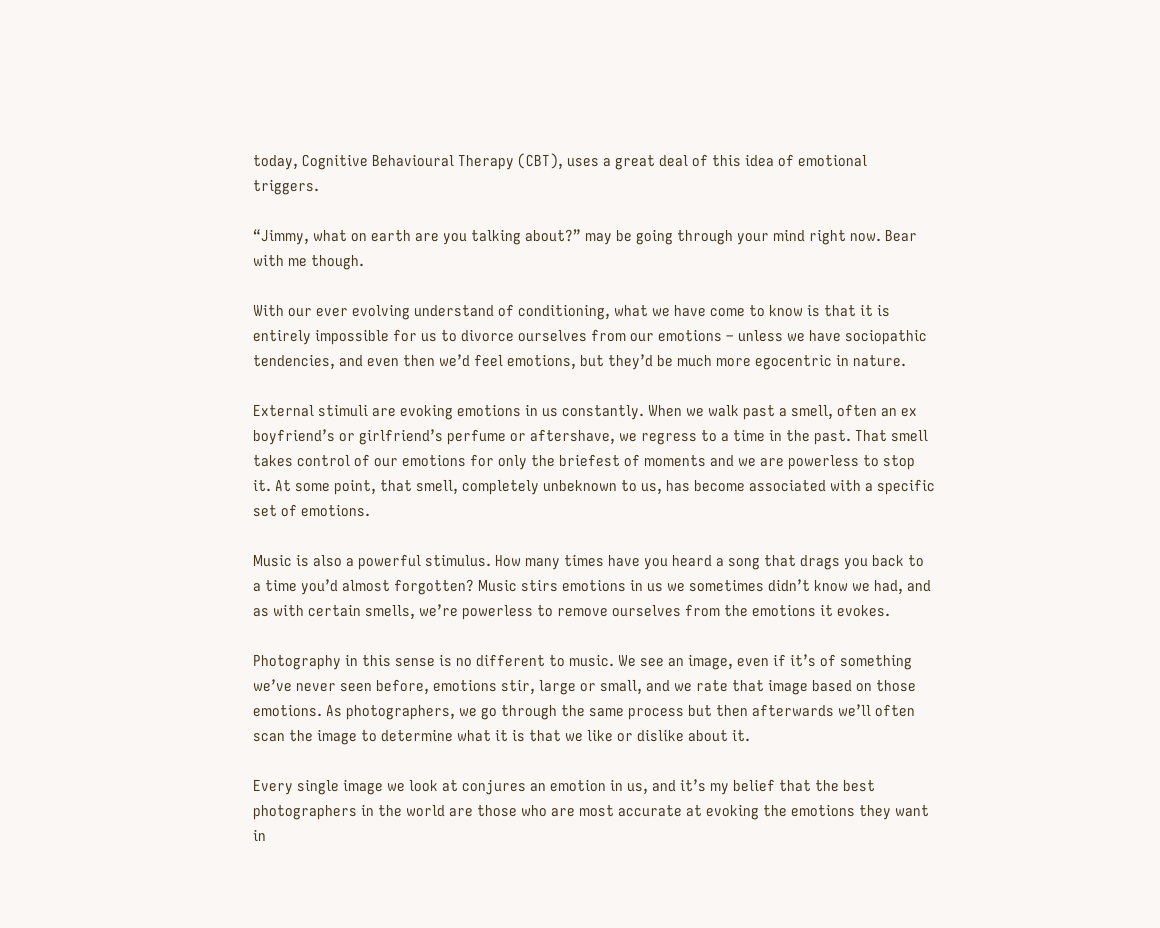today, Cognitive Behavioural Therapy (CBT), uses a great deal of this idea of emotional triggers.

“Jimmy, what on earth are you talking about?” may be going through your mind right now. Bear with me though.

With our ever evolving understand of conditioning, what we have come to know is that it is entirely impossible for us to divorce ourselves from our emotions – unless we have sociopathic tendencies, and even then we’d feel emotions, but they’d be much more egocentric in nature.

External stimuli are evoking emotions in us constantly. When we walk past a smell, often an ex boyfriend’s or girlfriend’s perfume or aftershave, we regress to a time in the past. That smell takes control of our emotions for only the briefest of moments and we are powerless to stop it. At some point, that smell, completely unbeknown to us, has become associated with a specific set of emotions.

Music is also a powerful stimulus. How many times have you heard a song that drags you back to a time you’d almost forgotten? Music stirs emotions in us we sometimes didn’t know we had, and as with certain smells, we’re powerless to remove ourselves from the emotions it evokes.

Photography in this sense is no different to music. We see an image, even if it’s of something we’ve never seen before, emotions stir, large or small, and we rate that image based on those emotions. As photographers, we go through the same process but then afterwards we’ll often scan the image to determine what it is that we like or dislike about it.

Every single image we look at conjures an emotion in us, and it’s my belief that the best photographers in the world are those who are most accurate at evoking the emotions they want in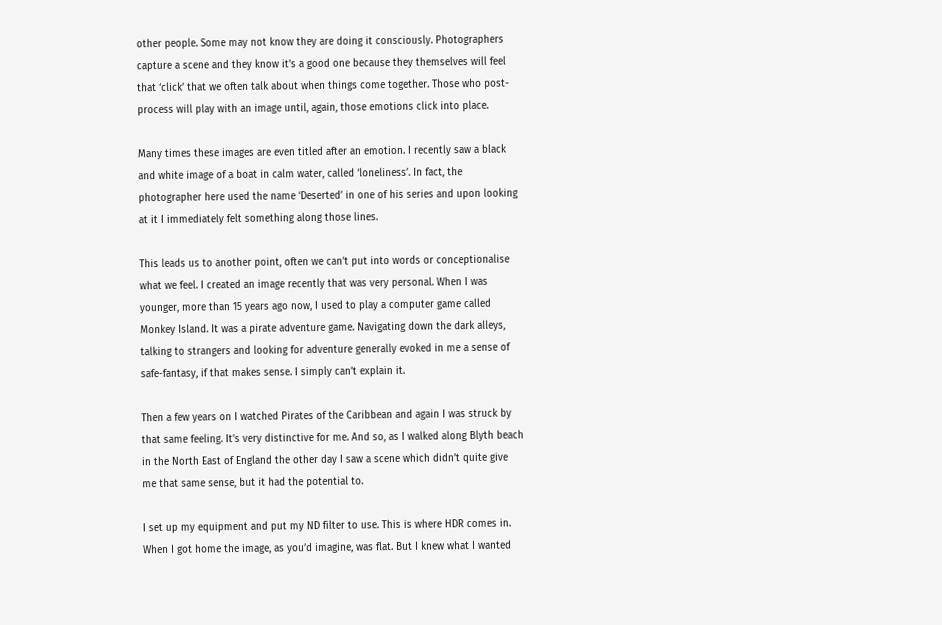other people. Some may not know they are doing it consciously. Photographers capture a scene and they know it’s a good one because they themselves will feel that ‘click’ that we often talk about when things come together. Those who post-process will play with an image until, again, those emotions click into place.

Many times these images are even titled after an emotion. I recently saw a black and white image of a boat in calm water, called ‘loneliness’. In fact, the photographer here used the name ‘Deserted’ in one of his series and upon looking at it I immediately felt something along those lines.

This leads us to another point, often we can’t put into words or conceptionalise what we feel. I created an image recently that was very personal. When I was younger, more than 15 years ago now, I used to play a computer game called Monkey Island. It was a pirate adventure game. Navigating down the dark alleys, talking to strangers and looking for adventure generally evoked in me a sense of safe-fantasy, if that makes sense. I simply can’t explain it.

Then a few years on I watched Pirates of the Caribbean and again I was struck by that same feeling. It’s very distinctive for me. And so, as I walked along Blyth beach in the North East of England the other day I saw a scene which didn’t quite give me that same sense, but it had the potential to.

I set up my equipment and put my ND filter to use. This is where HDR comes in. When I got home the image, as you’d imagine, was flat. But I knew what I wanted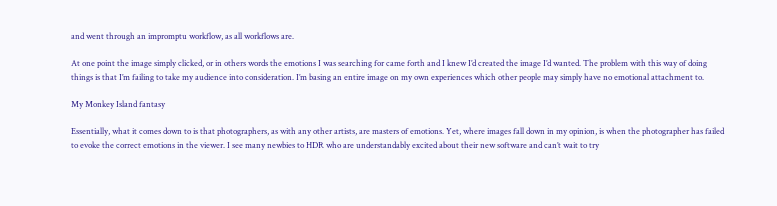and went through an impromptu workflow, as all workflows are.

At one point the image simply clicked, or in others words the emotions I was searching for came forth and I knew I’d created the image I’d wanted. The problem with this way of doing things is that I’m failing to take my audience into consideration. I’m basing an entire image on my own experiences which other people may simply have no emotional attachment to.

My Monkey Island fantasy

Essentially, what it comes down to is that photographers, as with any other artists, are masters of emotions. Yet, where images fall down in my opinion, is when the photographer has failed to evoke the correct emotions in the viewer. I see many newbies to HDR who are understandably excited about their new software and can’t wait to try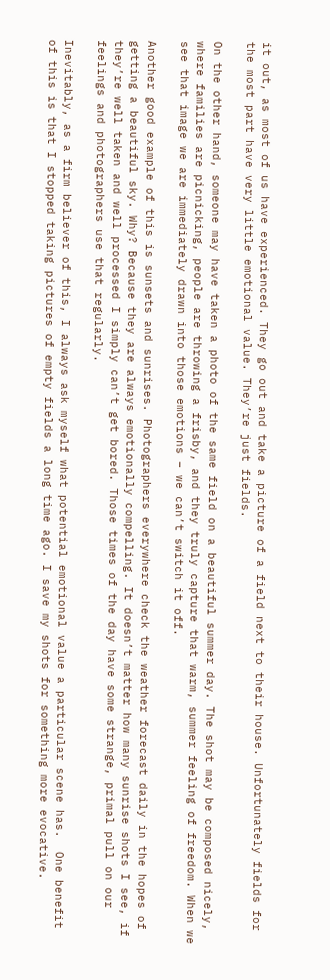it out, as most of us have experienced. They go out and take a picture of a field next to their house. Unfortunately fields for the most part have very little emotional value. They’re just fields.

On the other hand, someone may have taken a photo of the same field on a beautiful summer day. The shot may be composed nicely, where families are picnicking, people are throwing a frisby, and they truly capture that warm, summer feeling of freedom. When we see that image we are immediately drawn into those emotions – we can’t switch it off.

Another good example of this is sunsets and sunrises. Photographers everywhere check the weather forecast daily in the hopes of getting a beautiful sky. Why? Because they are always emotionally compelling. It doesn’t matter how many sunrise shots I see, if they’re well taken and well processed I simply can’t get bored. Those times of the day have some strange, primal pull on our feelings and photographers use that regularly.

Inevitably, as a firm believer of this, I always ask myself what potential emotional value a particular scene has.  One benefit of this is that I stopped taking pictures of empty fields a long time ago. I save my shots for something more evocative.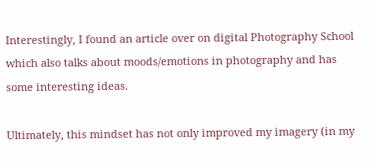Interestingly, I found an article over on digital Photography School which also talks about moods/emotions in photography and has some interesting ideas.

Ultimately, this mindset has not only improved my imagery (in my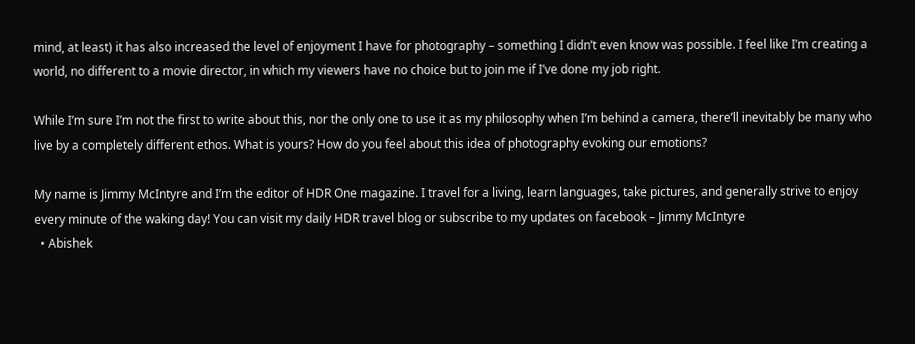mind, at least) it has also increased the level of enjoyment I have for photography – something I didn’t even know was possible. I feel like I’m creating a world, no different to a movie director, in which my viewers have no choice but to join me if I’ve done my job right.

While I’m sure I’m not the first to write about this, nor the only one to use it as my philosophy when I’m behind a camera, there’ll inevitably be many who live by a completely different ethos. What is yours? How do you feel about this idea of photography evoking our emotions?

My name is Jimmy McIntyre and I’m the editor of HDR One magazine. I travel for a living, learn languages, take pictures, and generally strive to enjoy every minute of the waking day! You can visit my daily HDR travel blog or subscribe to my updates on facebook – Jimmy McIntyre
  • Abishek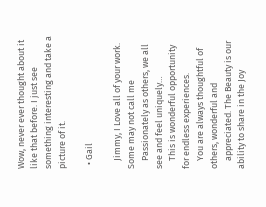Wow, never ever thought about it like that before. I just see something interesting and take a picture of it.

  • Gail

    Jimmy, I Love all of your work. Some may not call me
    Passionately as others, we all see and feel uniquely…
    This is wonderful opportunity for endless experiences.
    You are always thoughtful of others, wonderful and
    appreciated. The Beauty is our ability to share in the Joy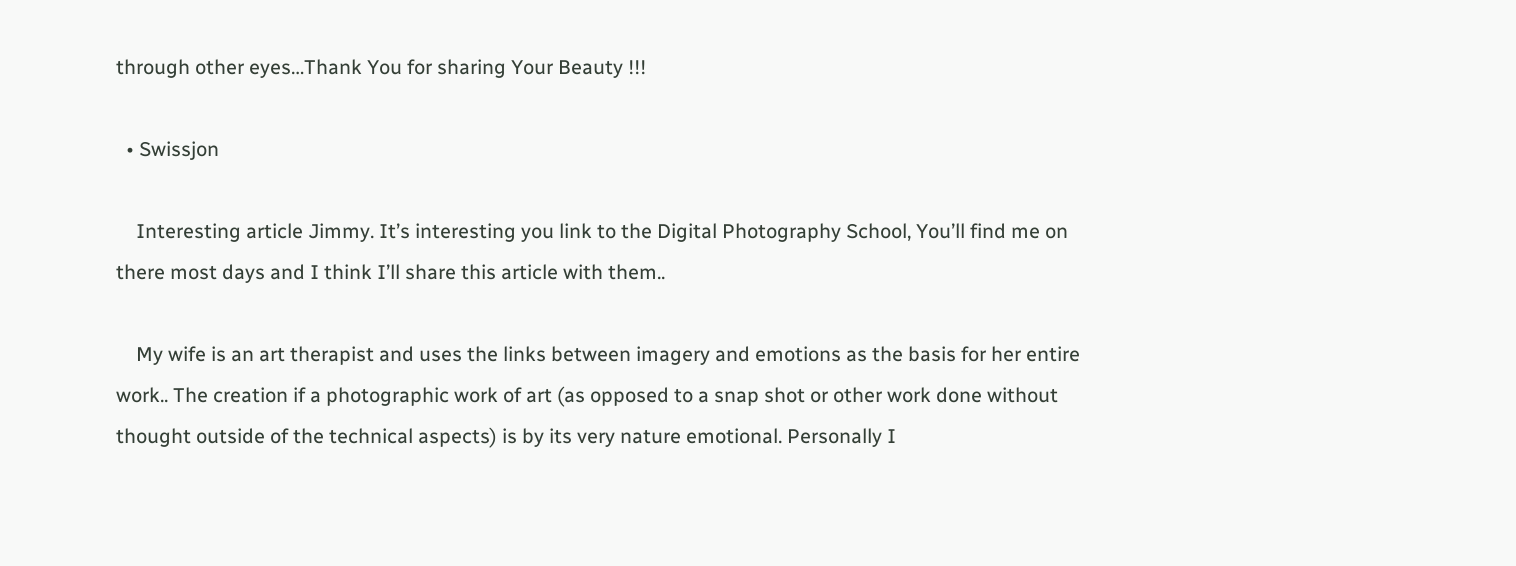through other eyes…Thank You for sharing Your Beauty !!!

  • Swissjon

    Interesting article Jimmy. It’s interesting you link to the Digital Photography School, You’ll find me on there most days and I think I’ll share this article with them..

    My wife is an art therapist and uses the links between imagery and emotions as the basis for her entire work.. The creation if a photographic work of art (as opposed to a snap shot or other work done without thought outside of the technical aspects) is by its very nature emotional. Personally I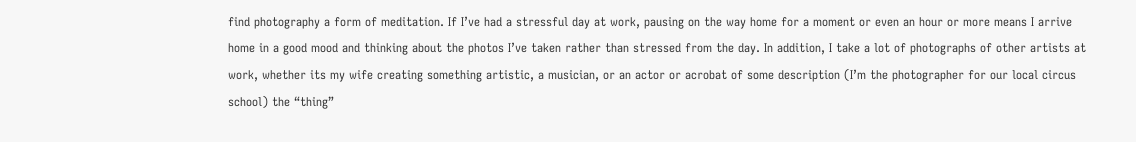find photography a form of meditation. If I’ve had a stressful day at work, pausing on the way home for a moment or even an hour or more means I arrive home in a good mood and thinking about the photos I’ve taken rather than stressed from the day. In addition, I take a lot of photographs of other artists at work, whether its my wife creating something artistic, a musician, or an actor or acrobat of some description (I’m the photographer for our local circus school) the “thing”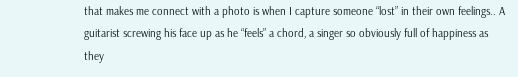that makes me connect with a photo is when I capture someone “lost” in their own feelings.. A guitarist screwing his face up as he “feels” a chord, a singer so obviously full of happiness as they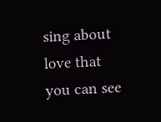sing about love that you can see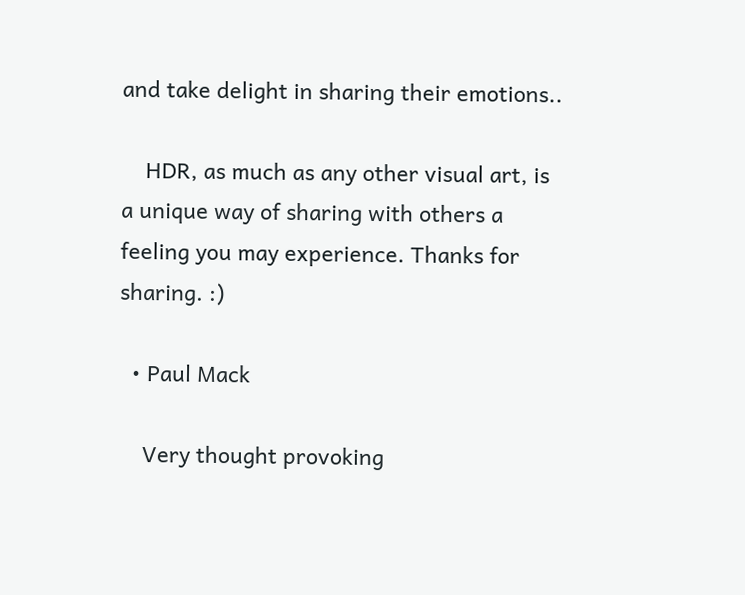and take delight in sharing their emotions..

    HDR, as much as any other visual art, is a unique way of sharing with others a feeling you may experience. Thanks for sharing. :)

  • Paul Mack

    Very thought provoking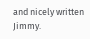and nicely written Jimmy.